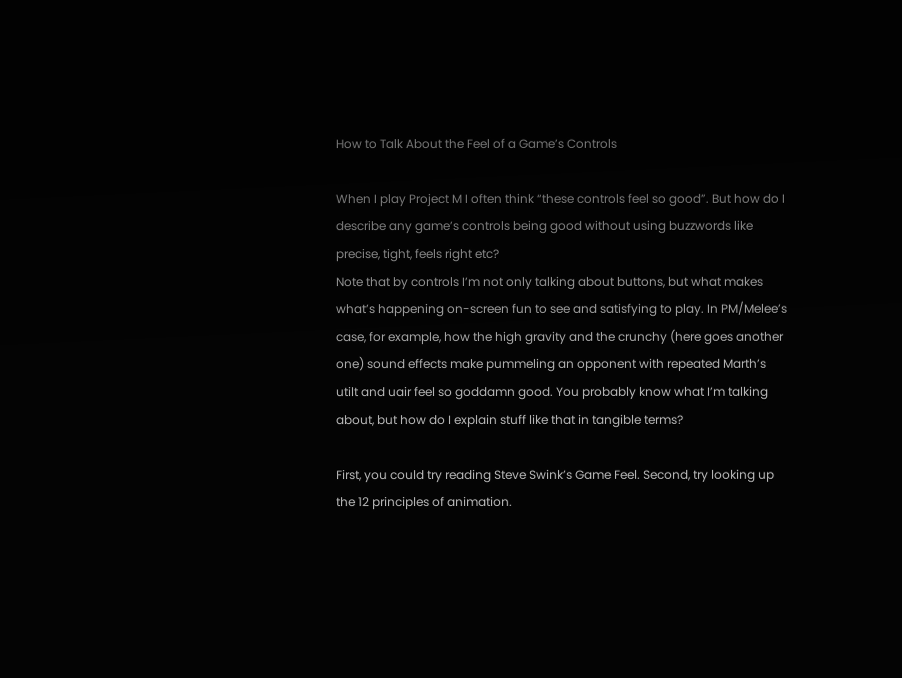How to Talk About the Feel of a Game’s Controls

When I play Project M I often think “these controls feel so good”. But how do I describe any game’s controls being good without using buzzwords like precise, tight, feels right etc?
Note that by controls I’m not only talking about buttons, but what makes what’s happening on-screen fun to see and satisfying to play. In PM/Melee’s case, for example, how the high gravity and the crunchy (here goes another one) sound effects make pummeling an opponent with repeated Marth’s utilt and uair feel so goddamn good. You probably know what I’m talking about, but how do I explain stuff like that in tangible terms?

First, you could try reading Steve Swink’s Game Feel. Second, try looking up the 12 principles of animation.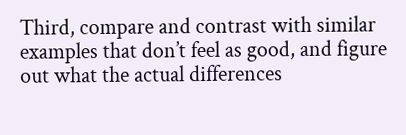Third, compare and contrast with similar examples that don’t feel as good, and figure out what the actual differences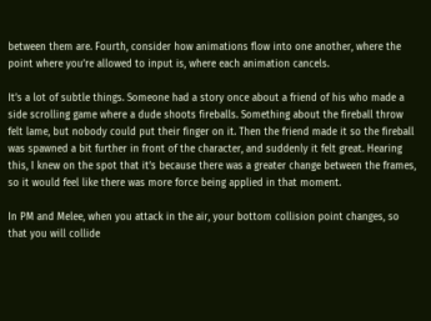between them are. Fourth, consider how animations flow into one another, where the point where you’re allowed to input is, where each animation cancels.

It’s a lot of subtle things. Someone had a story once about a friend of his who made a side scrolling game where a dude shoots fireballs. Something about the fireball throw felt lame, but nobody could put their finger on it. Then the friend made it so the fireball was spawned a bit further in front of the character, and suddenly it felt great. Hearing this, I knew on the spot that it’s because there was a greater change between the frames, so it would feel like there was more force being applied in that moment.

In PM and Melee, when you attack in the air, your bottom collision point changes, so that you will collide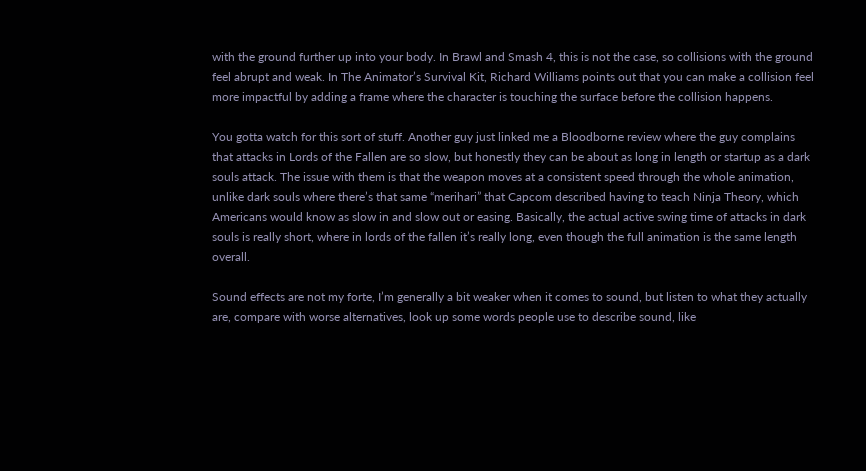with the ground further up into your body. In Brawl and Smash 4, this is not the case, so collisions with the ground feel abrupt and weak. In The Animator’s Survival Kit, Richard Williams points out that you can make a collision feel more impactful by adding a frame where the character is touching the surface before the collision happens.

You gotta watch for this sort of stuff. Another guy just linked me a Bloodborne review where the guy complains that attacks in Lords of the Fallen are so slow, but honestly they can be about as long in length or startup as a dark souls attack. The issue with them is that the weapon moves at a consistent speed through the whole animation, unlike dark souls where there’s that same “merihari” that Capcom described having to teach Ninja Theory, which Americans would know as slow in and slow out or easing. Basically, the actual active swing time of attacks in dark souls is really short, where in lords of the fallen it’s really long, even though the full animation is the same length overall.

Sound effects are not my forte, I’m generally a bit weaker when it comes to sound, but listen to what they actually are, compare with worse alternatives, look up some words people use to describe sound, like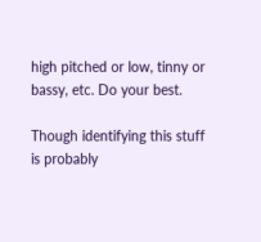high pitched or low, tinny or bassy, etc. Do your best.

Though identifying this stuff is probably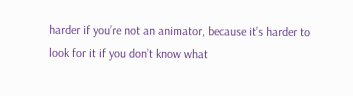harder if you’re not an animator, because it’s harder to look for it if you don’t know what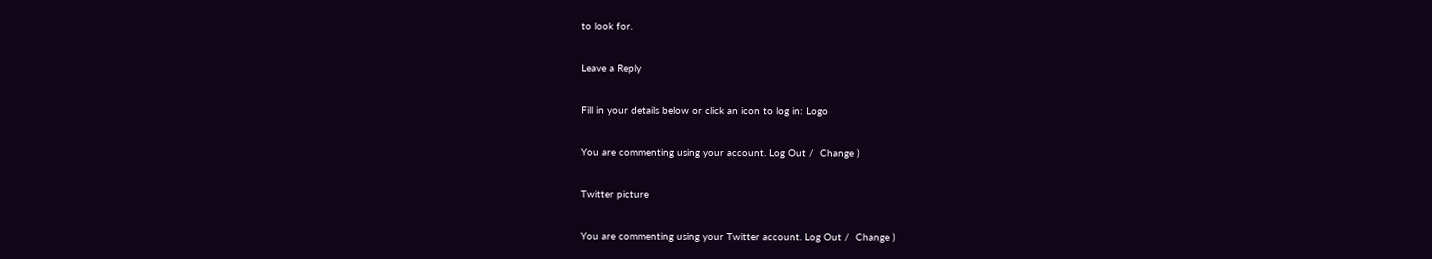to look for.

Leave a Reply

Fill in your details below or click an icon to log in: Logo

You are commenting using your account. Log Out /  Change )

Twitter picture

You are commenting using your Twitter account. Log Out /  Change )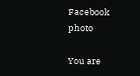Facebook photo

You are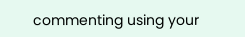commenting using your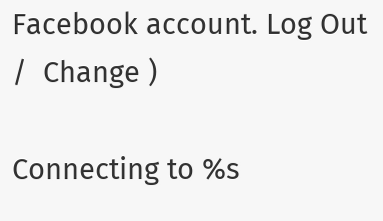Facebook account. Log Out /  Change )

Connecting to %s